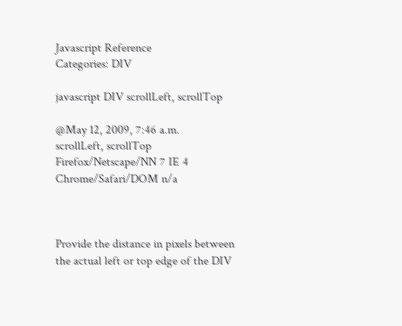Javascript Reference
Categories: DIV

javascript DIV scrollLeft, scrollTop

@May 12, 2009, 7:46 a.m.
scrollLeft, scrollTop Firefox/Netscape/NN 7 IE 4 Chrome/Safari/DOM n/a



Provide the distance in pixels between the actual left or top edge of the DIV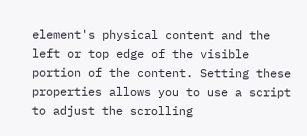element's physical content and the left or top edge of the visible portion of the content. Setting these properties allows you to use a script to adjust the scrolling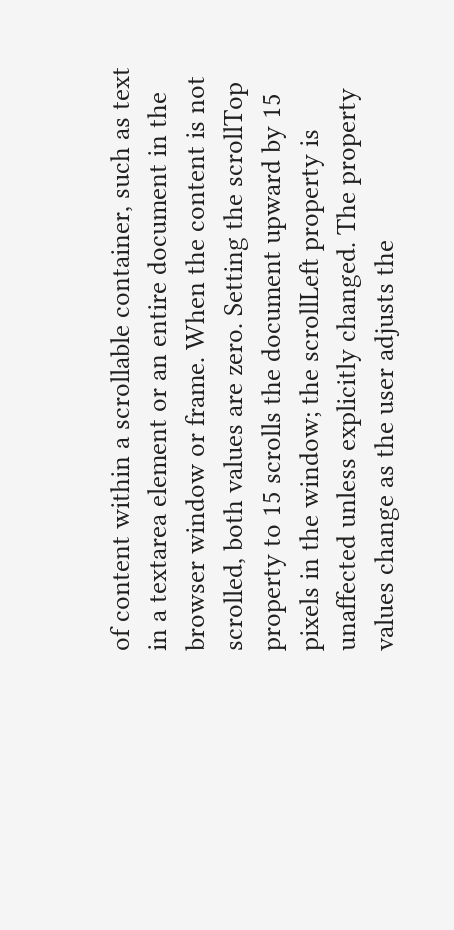of content within a scrollable container, such as text in a textarea element or an entire document in the browser window or frame. When the content is not scrolled, both values are zero. Setting the scrollTop property to 15 scrolls the document upward by 15 pixels in the window; the scrollLeft property is unaffected unless explicitly changed. The property values change as the user adjusts the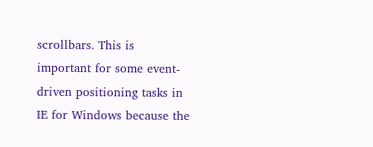scrollbars. This is important for some event-driven positioning tasks in IE for Windows because the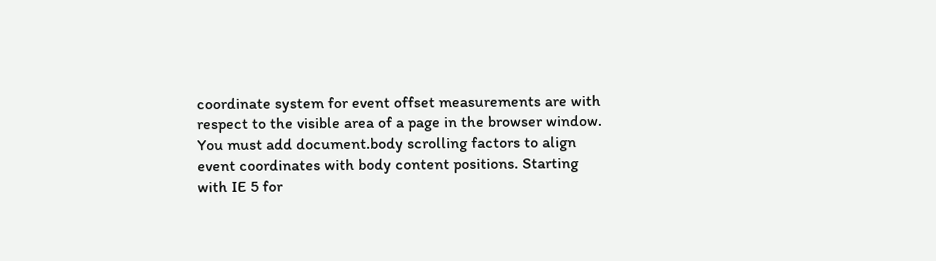coordinate system for event offset measurements are with respect to the visible area of a page in the browser window. You must add document.body scrolling factors to align event coordinates with body content positions. Starting with IE 5 for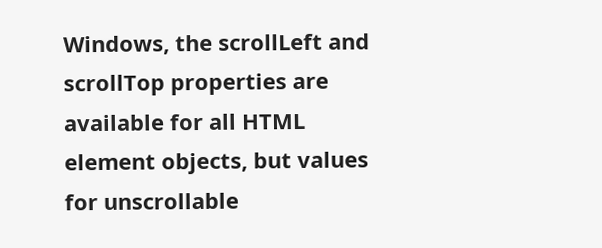Windows, the scrollLeft and scrollTop properties are available for all HTML element objects, but values for unscrollable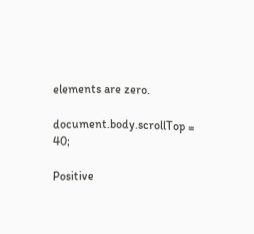elements are zero.

document.body.scrollTop = 40;

Positive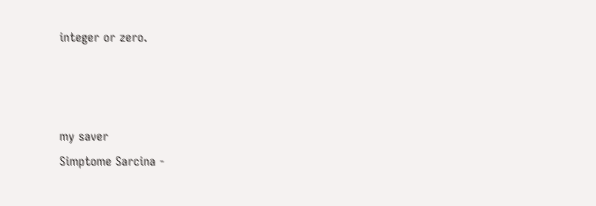integer or zero.



my saver
Simptome Sarcina -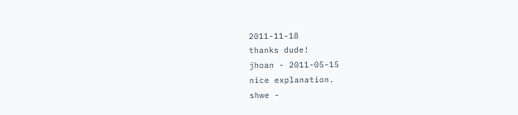2011-11-18
thanks dude!
jhoan - 2011-05-15
nice explanation.
shwe -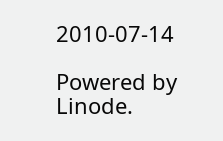2010-07-14

Powered by Linode.